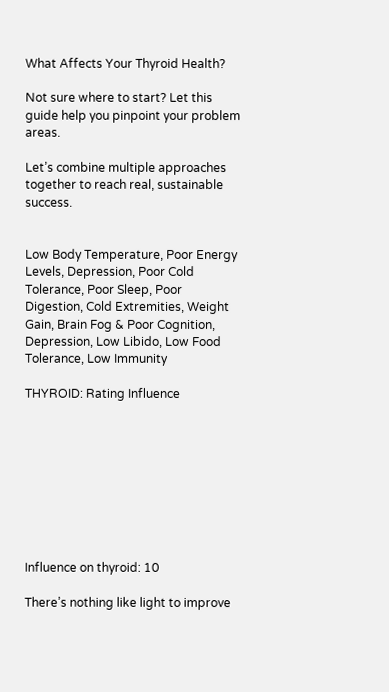What Affects Your Thyroid Health?

Not sure where to start? Let this guide help you pinpoint your problem areas.

Let’s combine multiple approaches together to reach real, sustainable success.


Low Body Temperature, Poor Energy Levels, Depression, Poor Cold Tolerance, Poor Sleep, Poor Digestion, Cold Extremities, Weight Gain, Brain Fog & Poor Cognition, Depression, Low Libido, Low Food Tolerance, Low Immunity

THYROID: Rating Influence









Influence on thyroid: 10

There’s nothing like light to improve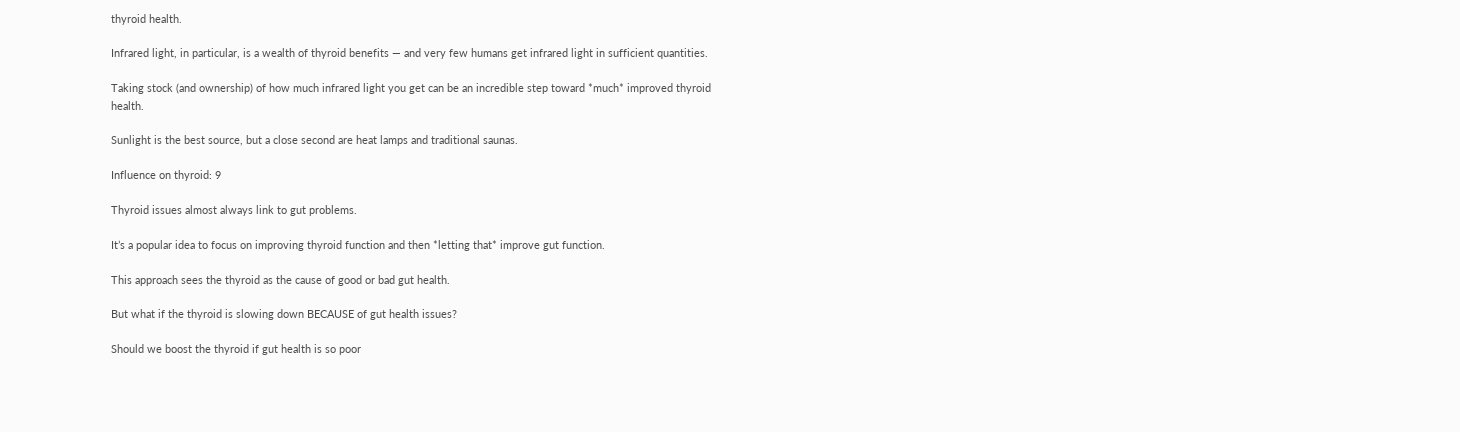thyroid health.

Infrared light, in particular, is a wealth of thyroid benefits — and very few humans get infrared light in sufficient quantities.

Taking stock (and ownership) of how much infrared light you get can be an incredible step toward *much* improved thyroid health.

Sunlight is the best source, but a close second are heat lamps and traditional saunas.

Influence on thyroid: 9

Thyroid issues almost always link to gut problems.

It’s a popular idea to focus on improving thyroid function and then *letting that* improve gut function.

This approach sees the thyroid as the cause of good or bad gut health.

But what if the thyroid is slowing down BECAUSE of gut health issues?

Should we boost the thyroid if gut health is so poor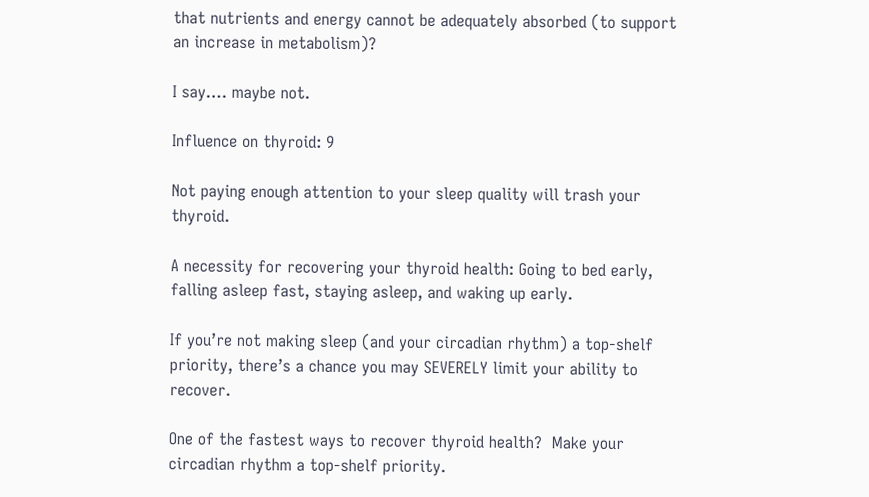that nutrients and energy cannot be adequately absorbed (to support an increase in metabolism)?

I say…. maybe not.

Influence on thyroid: 9

Not paying enough attention to your sleep quality will trash your thyroid.

A necessity for recovering your thyroid health: Going to bed early, falling asleep fast, staying asleep, and waking up early.

If you’re not making sleep (and your circadian rhythm) a top-shelf priority, there’s a chance you may SEVERELY limit your ability to recover.

One of the fastest ways to recover thyroid health?  Make your circadian rhythm a top-shelf priority.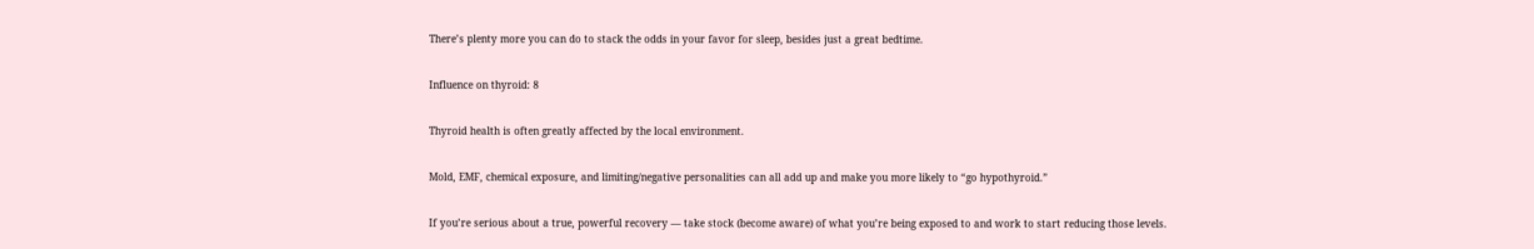There’s plenty more you can do to stack the odds in your favor for sleep, besides just a great bedtime.

Influence on thyroid: 8

Thyroid health is often greatly affected by the local environment.

Mold, EMF, chemical exposure, and limiting/negative personalities can all add up and make you more likely to “go hypothyroid.”

If you’re serious about a true, powerful recovery — take stock (become aware) of what you’re being exposed to and work to start reducing those levels.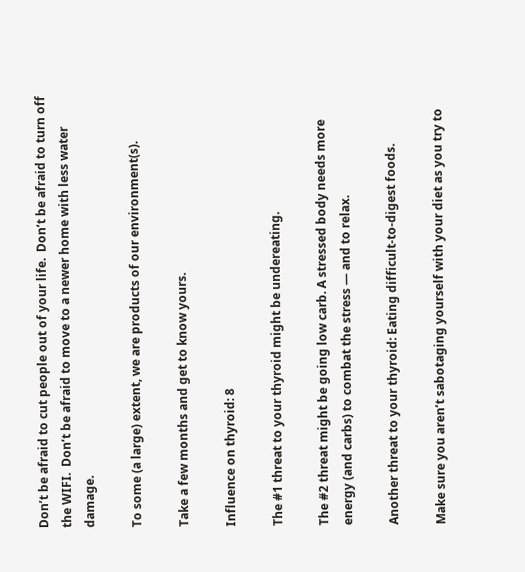Don’t be afraid to cut people out of your life.  Don’t be afraid to turn off the WIFI.  Don’t be afraid to move to a newer home with less water damage.

To some (a large) extent, we are products of our environment(s).

Take a few months and get to know yours.

Influence on thyroid: 8

The #1 threat to your thyroid might be undereating.

The #2 threat might be going low carb. A stressed body needs more energy (and carbs) to combat the stress — and to relax.

Another threat to your thyroid: Eating difficult-to-digest foods.

Make sure you aren’t sabotaging yourself with your diet as you try to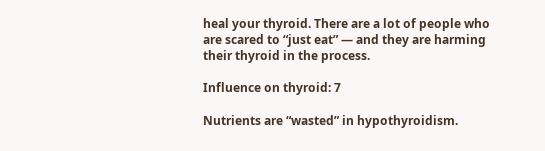heal your thyroid. There are a lot of people who are scared to “just eat” — and they are harming their thyroid in the process.

Influence on thyroid: 7

Nutrients are “wasted” in hypothyroidism.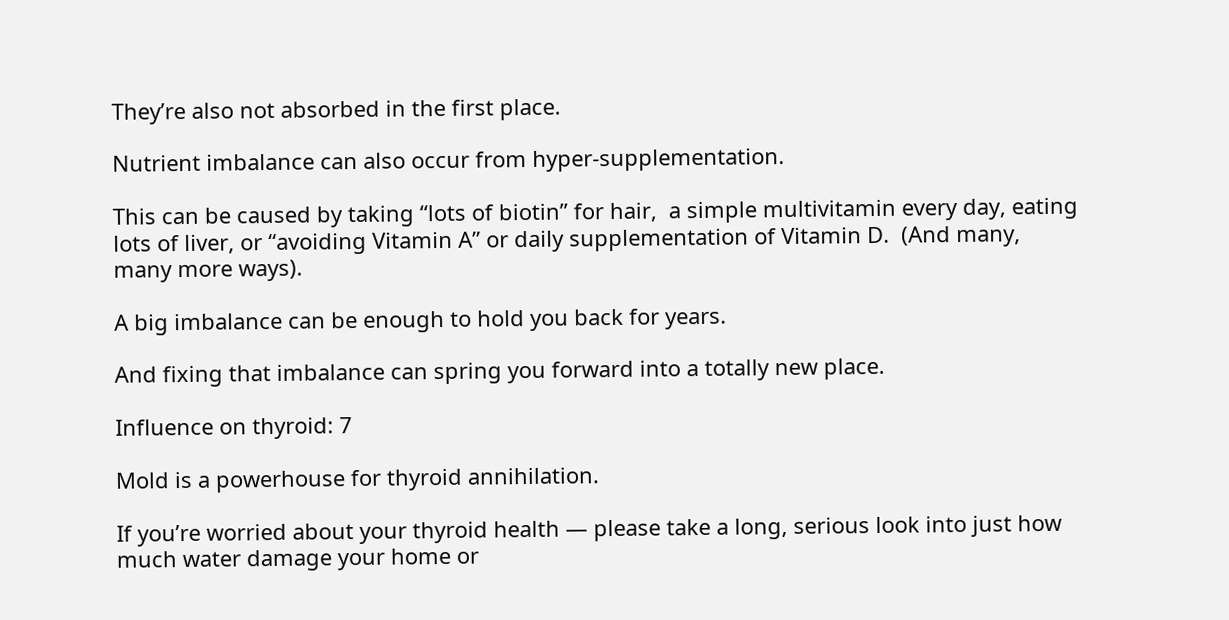They’re also not absorbed in the first place.

Nutrient imbalance can also occur from hyper-supplementation.

This can be caused by taking “lots of biotin” for hair,  a simple multivitamin every day, eating lots of liver, or “avoiding Vitamin A” or daily supplementation of Vitamin D.  (And many, many more ways).

A big imbalance can be enough to hold you back for years.

And fixing that imbalance can spring you forward into a totally new place.

Influence on thyroid: 7

Mold is a powerhouse for thyroid annihilation.

If you’re worried about your thyroid health — please take a long, serious look into just how much water damage your home or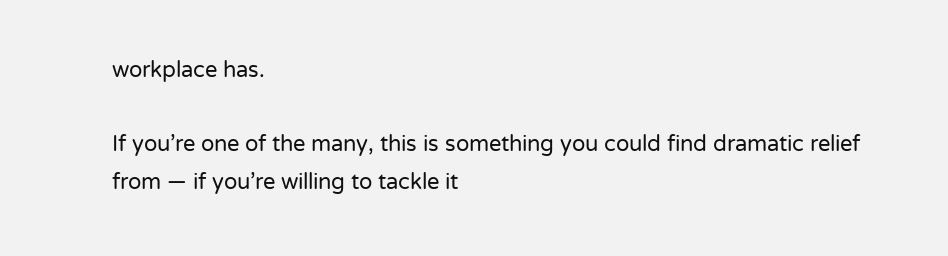workplace has.

If you’re one of the many, this is something you could find dramatic relief from — if you’re willing to tackle it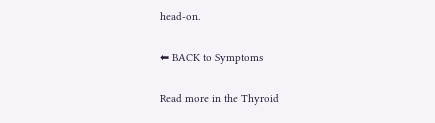head-on.

⬅ BACK to Symptoms

Read more in the Thyroid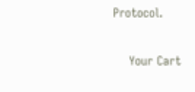Protocol.

    Your Cart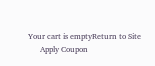Your cart is emptyReturn to Site
      Apply Coupon